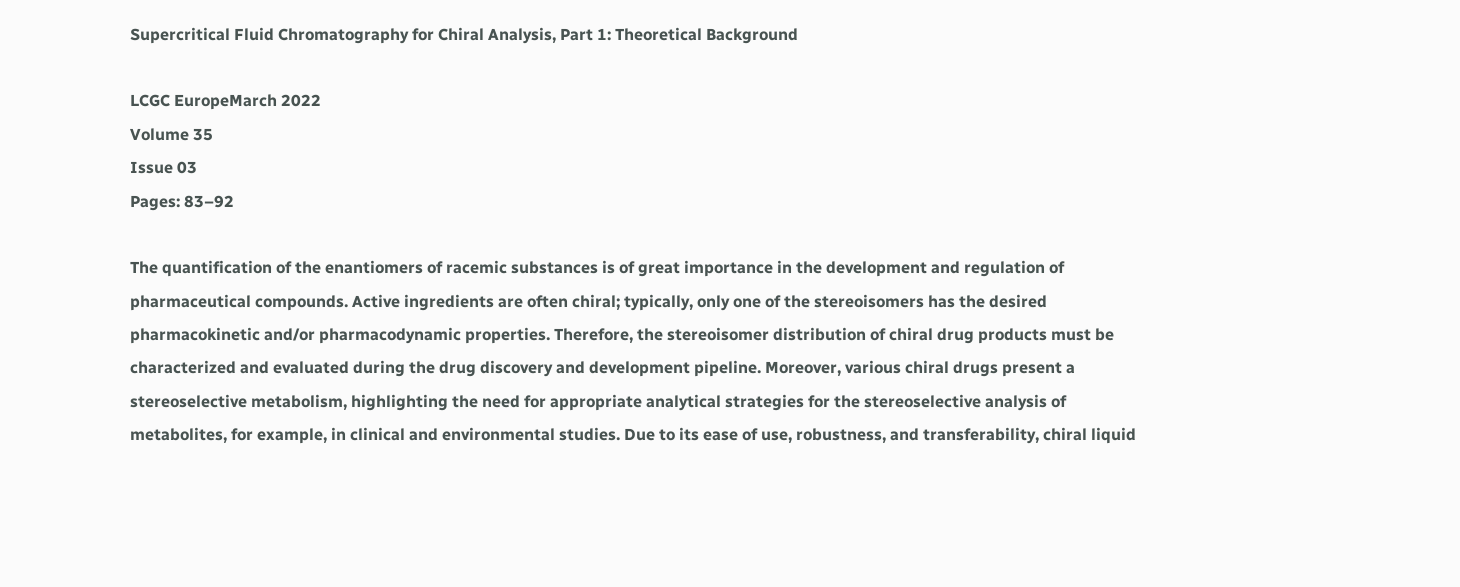Supercritical Fluid Chromatography for Chiral Analysis, Part 1: Theoretical Background

LCGC EuropeMarch 2022
Volume 35
Issue 03
Pages: 83–92

The quantification of the enantiomers of racemic substances is of great importance in the development and regulation of pharmaceutical compounds. Active ingredients are often chiral; typically, only one of the stereoisomers has the desired pharmacokinetic and/or pharmacodynamic properties. Therefore, the stereoisomer distribution of chiral drug products must be characterized and evaluated during the drug discovery and development pipeline. Moreover, various chiral drugs present a stereoselective metabolism, highlighting the need for appropriate analytical strategies for the stereoselective analysis of metabolites, for example, in clinical and environmental studies. Due to its ease of use, robustness, and transferability, chiral liquid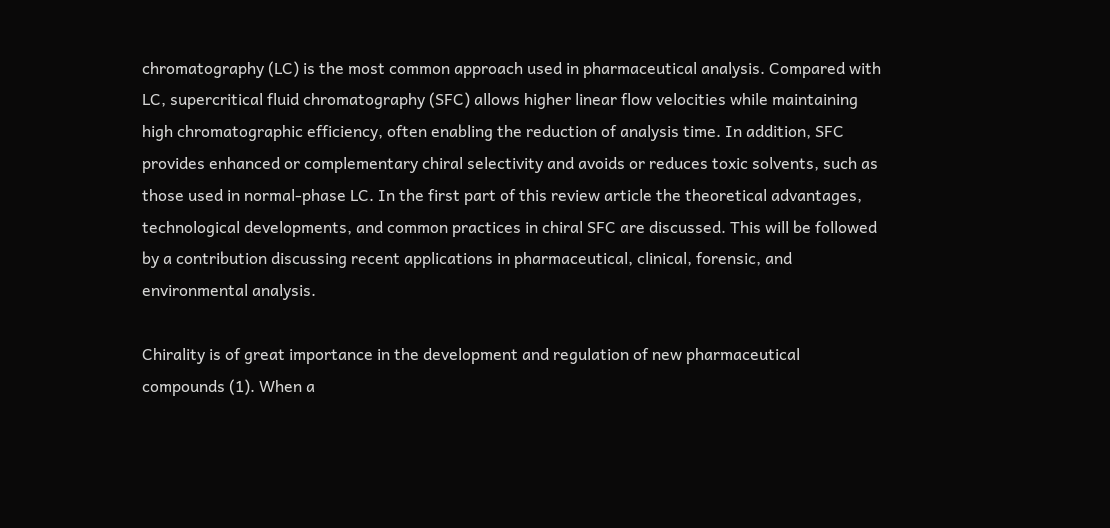chromatography (LC) is the most common approach used in pharmaceutical analysis. Compared with LC, supercritical fluid chromatography (SFC) allows higher linear flow velocities while maintaining high chromatographic efficiency, often enabling the reduction of analysis time. In addition, SFC provides enhanced or complementary chiral selectivity and avoids or reduces toxic solvents, such as those used in normal-phase LC. In the first part of this review article the theoretical advantages, technological developments, and common practices in chiral SFC are discussed. This will be followed by a contribution discussing recent applications in pharmaceutical, clinical, forensic, and environmental analysis.

Chirality is of great importance in the development and regulation of new pharmaceutical compounds (1). When a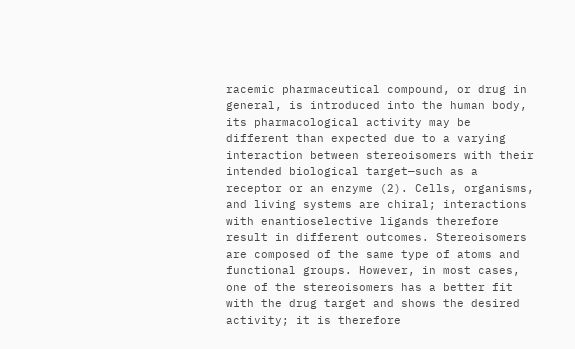racemic pharmaceutical compound, or drug in general, is introduced into the human body, its pharmacological activity may be different than expected due to a varying interaction between stereoisomers with their intended biological target—such as a receptor or an enzyme (2). Cells, organisms, and living systems are chiral; interactions with enantioselective ligands therefore result in different outcomes. Stereoisomers are composed of the same type of atoms and functional groups. However, in most cases, one of the stereoisomers has a better fit with the drug target and shows the desired activity; it is therefore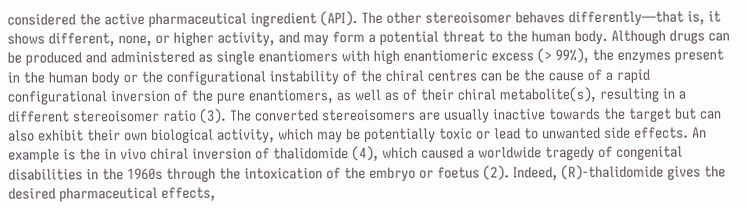considered the active pharmaceutical ingredient (API). The other stereoisomer behaves differently—that is, it shows different, none, or higher activity, and may form a potential threat to the human body. Although drugs can be produced and administered as single enantiomers with high enantiomeric excess (> 99%), the enzymes present in the human body or the configurational instability of the chiral centres can be the cause of a rapid configurational inversion of the pure enantiomers, as well as of their chiral metabolite(s), resulting in a different stereoisomer ratio (3). The converted stereoisomers are usually inactive towards the target but can also exhibit their own biological activity, which may be potentially toxic or lead to unwanted side effects. An example is the in vivo chiral inversion of thalidomide (4), which caused a worldwide tragedy of congenital disabilities in the 1960s through the intoxication of the embryo or foetus (2). Indeed, (R)-thalidomide gives the desired pharmaceutical effects,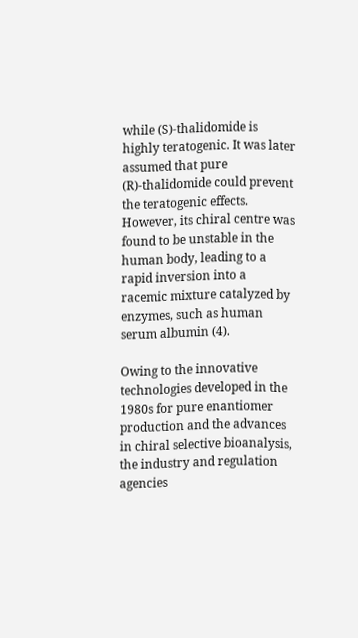while (S)-thalidomide is highly teratogenic. It was later assumed that pure (R)-thalidomide could prevent the teratogenic effects. However, its chiral centre was found to be unstable in the human body, leading to a rapid inversion into a racemic mixture catalyzed by enzymes, such as human serum albumin (4).

Owing to the innovative technologies developed in the 1980s for pure enantiomer production and the advances in chiral selective bioanalysis, the industry and regulation agencies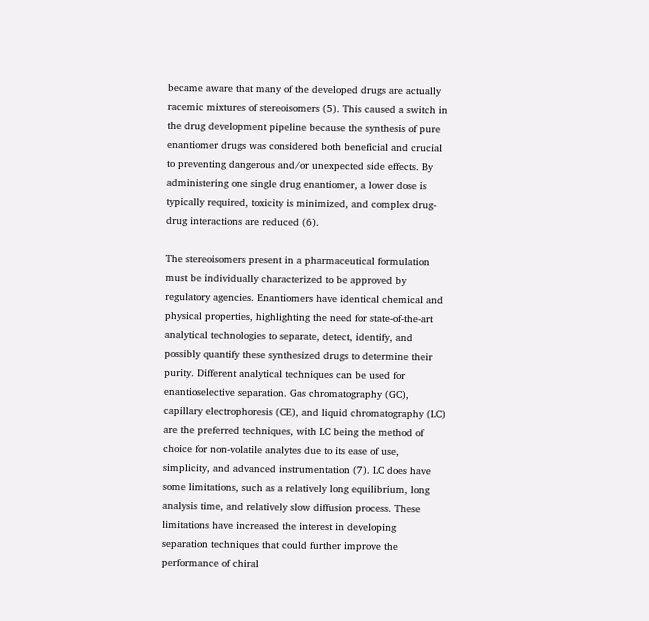became aware that many of the developed drugs are actually racemic mixtures of stereoisomers (5). This caused a switch in the drug development pipeline because the synthesis of pure enantiomer drugs was considered both beneficial and crucial to preventing dangerous and/or unexpected side effects. By administering one single drug enantiomer, a lower dose is typically required, toxicity is minimized, and complex drug-drug interactions are reduced (6).

The stereoisomers present in a pharmaceutical formulation must be individually characterized to be approved by regulatory agencies. Enantiomers have identical chemical and physical properties, highlighting the need for state-of-the‑art analytical technologies to separate, detect, identify, and possibly quantify these synthesized drugs to determine their purity. Different analytical techniques can be used for enantioselective separation. Gas chromatography (GC), capillary electrophoresis (CE), and liquid chromatography (LC) are the preferred techniques, with LC being the method of choice for non-volatile analytes due to its ease of use, simplicity, and advanced instrumentation (7). LC does have some limitations, such as a relatively long equilibrium, long analysis time, and relatively slow diffusion process. These limitations have increased the interest in developing separation techniques that could further improve the performance of chiral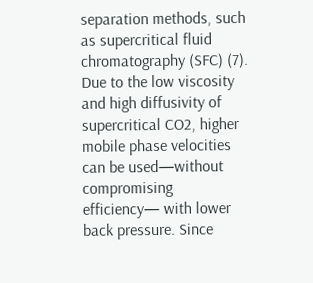separation methods, such as supercritical fluid chromatography (SFC) (7). Due to the low viscosity and high diffusivity of supercritical CO2, higher mobile phase velocities can be used—without compromising efficiency— with lower back pressure. Since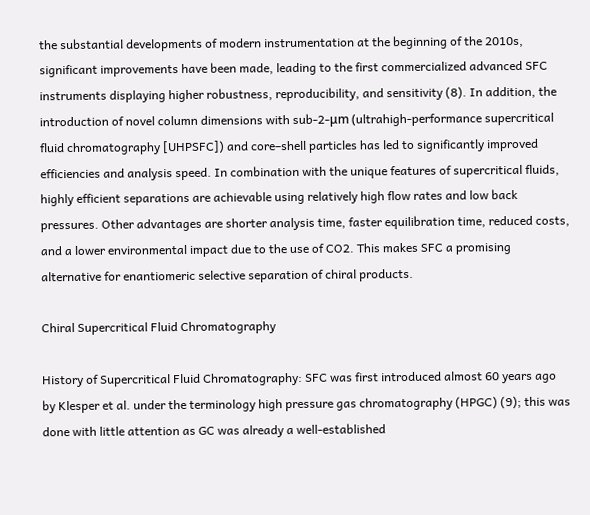the substantial developments of modern instrumentation at the beginning of the 2010s, significant improvements have been made, leading to the first commercialized advanced SFC instruments displaying higher robustness, reproducibility, and sensitivity (8). In addition, the introduction of novel column dimensions with sub-2-μm (ultrahigh-performance supercritical fluid chromatography [UHPSFC]) and core–shell particles has led to significantly improved efficiencies and analysis speed. In combination with the unique features of supercritical fluids, highly efficient separations are achievable using relatively high flow rates and low back pressures. Other advantages are shorter analysis time, faster equilibration time, reduced costs, and a lower environmental impact due to the use of CO2. This makes SFC a promising alternative for enantiomeric selective separation of chiral products.

Chiral Supercritical Fluid Chromatography

History of Supercritical Fluid Chromatography: SFC was first introduced almost 60 years ago by Klesper et al. under the terminology high pressure gas chromatography (HPGC) (9); this was done with little attention as GC was already a well-established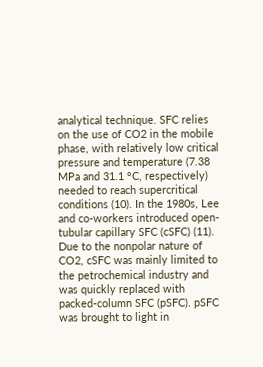analytical technique. SFC relies on the use of CO2 in the mobile phase, with relatively low critical pressure and temperature (7.38 MPa and 31.1 °C, respectively) needed to reach supercritical conditions (10). In the 1980s, Lee and co-workers introduced open-tubular capillary SFC (cSFC) (11). Due to the nonpolar nature of CO2, cSFC was mainly limited to the petrochemical industry and was quickly replaced with packed-column SFC (pSFC). pSFC was brought to light in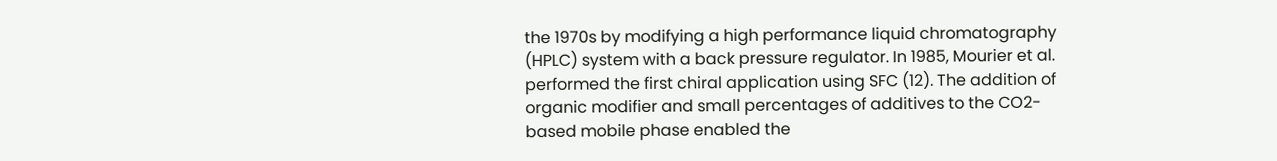the 1970s by modifying a high performance liquid chromatography (HPLC) system with a back pressure regulator. In 1985, Mourier et al. performed the first chiral application using SFC (12). The addition of organic modifier and small percentages of additives to the CO2-based mobile phase enabled the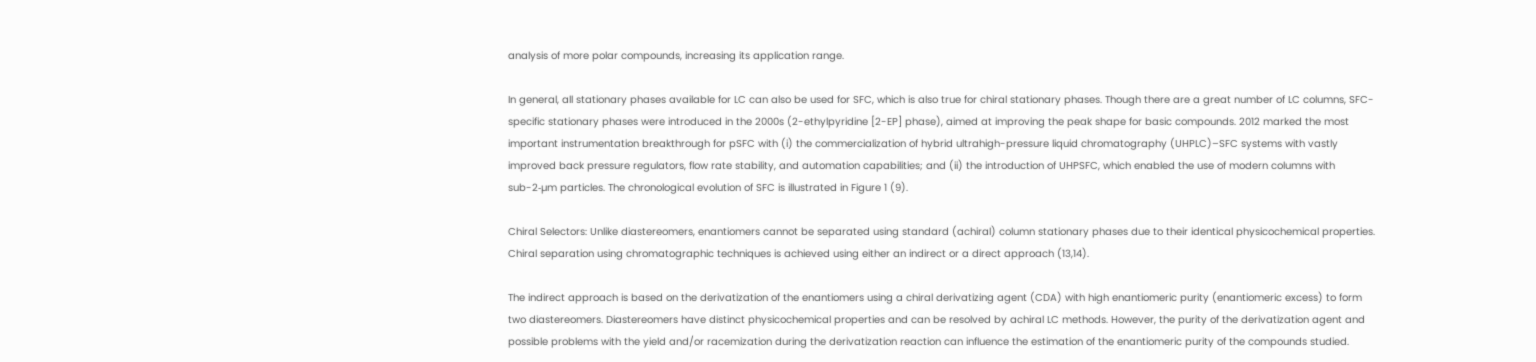analysis of more polar compounds, increasing its application range.

In general, all stationary phases available for LC can also be used for SFC, which is also true for chiral stationary phases. Though there are a great number of LC columns, SFC-specific stationary phases were introduced in the 2000s (2-ethylpyridine [2-EP] phase), aimed at improving the peak shape for basic compounds. 2012 marked the most important instrumentation breakthrough for pSFC with (i) the commercialization of hybrid ultrahigh-pressure liquid chromatography (UHPLC)–SFC systems with vastly improved back pressure regulators, flow rate stability, and automation capabilities; and (ii) the introduction of UHPSFC, which enabled the use of modern columns with sub-2‑µm particles. The chronological evolution of SFC is illustrated in Figure 1 (9).

Chiral Selectors: Unlike diastereomers, enantiomers cannot be separated using standard (achiral) column stationary phases due to their identical physicochemical properties. Chiral separation using chromatographic techniques is achieved using either an indirect or a direct approach (13,14).

The indirect approach is based on the derivatization of the enantiomers using a chiral derivatizing agent (CDA) with high enantiomeric purity (enantiomeric excess) to form two diastereomers. Diastereomers have distinct physicochemical properties and can be resolved by achiral LC methods. However, the purity of the derivatization agent and possible problems with the yield and/or racemization during the derivatization reaction can influence the estimation of the enantiomeric purity of the compounds studied.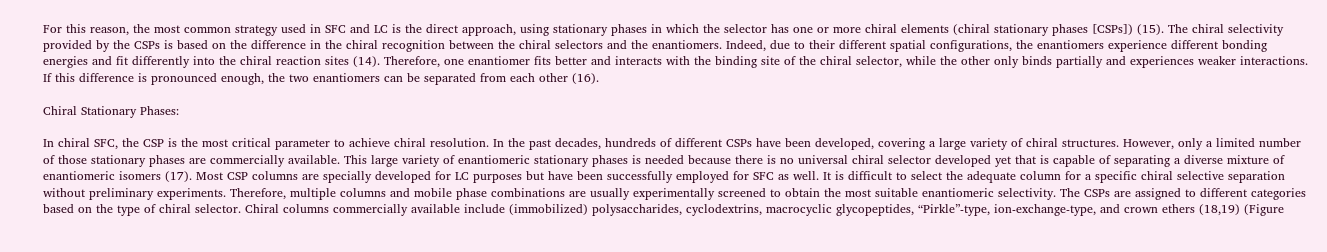For this reason, the most common strategy used in SFC and LC is the direct approach, using stationary phases in which the selector has one or more chiral elements (chiral stationary phases [CSPs]) (15). The chiral selectivity provided by the CSPs is based on the difference in the chiral recognition between the chiral selectors and the enantiomers. Indeed, due to their different spatial configurations, the enantiomers experience different bonding energies and fit differently into the chiral reaction sites (14). Therefore, one enantiomer fits better and interacts with the binding site of the chiral selector, while the other only binds partially and experiences weaker interactions. If this difference is pronounced enough, the two enantiomers can be separated from each other (16).

Chiral Stationary Phases:

In chiral SFC, the CSP is the most critical parameter to achieve chiral resolution. In the past decades, hundreds of different CSPs have been developed, covering a large variety of chiral structures. However, only a limited number of those stationary phases are commercially available. This large variety of enantiomeric stationary phases is needed because there is no universal chiral selector developed yet that is capable of separating a diverse mixture of enantiomeric isomers (17). Most CSP columns are specially developed for LC purposes but have been successfully employed for SFC as well. It is difficult to select the adequate column for a specific chiral selective separation without preliminary experiments. Therefore, multiple columns and mobile phase combinations are usually experimentally screened to obtain the most suitable enantiomeric selectivity. The CSPs are assigned to different categories based on the type of chiral selector. Chiral columns commercially available include (immobilized) polysaccharides, cyclodextrins, macrocyclic glycopeptides, “Pirkle”-type, ion-exchange-type, and crown ethers (18,19) (Figure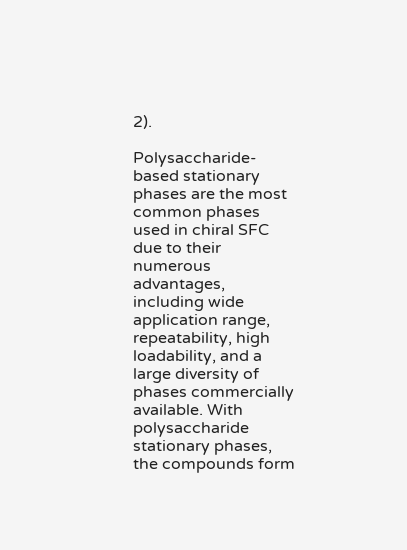2).

Polysaccharide-based stationary phases are the most common phases used in chiral SFC due to their numerous advantages, including wide application range, repeatability, high loadability, and a large diversity of phases commercially available. With polysaccharide stationary phases, the compounds form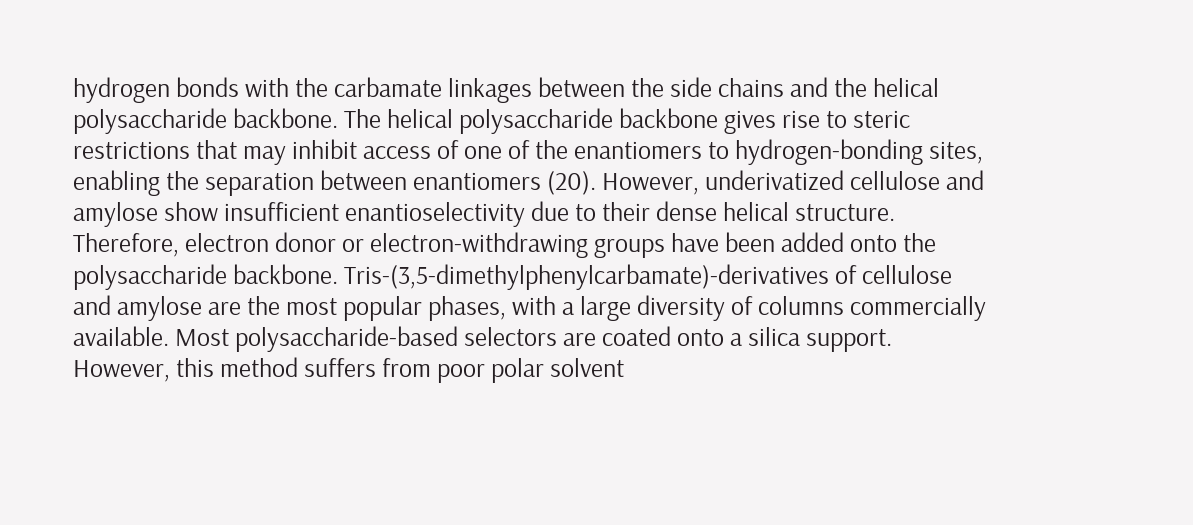hydrogen bonds with the carbamate linkages between the side chains and the helical polysaccharide backbone. The helical polysaccharide backbone gives rise to steric restrictions that may inhibit access of one of the enantiomers to hydrogen‑bonding sites, enabling the separation between enantiomers (20). However, underivatized cellulose and amylose show insufficient enantioselectivity due to their dense helical structure. Therefore, electron donor or electron-withdrawing groups have been added onto the polysaccharide backbone. Tris-(3,5-dimethylphenylcarbamate)-derivatives of cellulose and amylose are the most popular phases, with a large diversity of columns commercially available. Most polysaccharide-based selectors are coated onto a silica support. However, this method suffers from poor polar solvent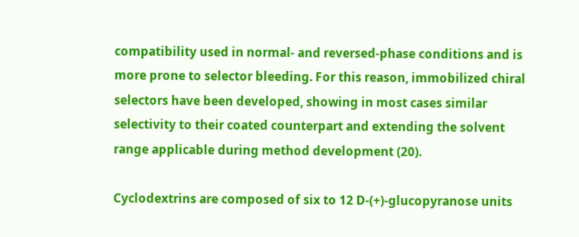compatibility used in normal- and reversed-phase conditions and is more prone to selector bleeding. For this reason, immobilized chiral selectors have been developed, showing in most cases similar selectivity to their coated counterpart and extending the solvent range applicable during method development (20).

Cyclodextrins are composed of six to 12 D-(+)-glucopyranose units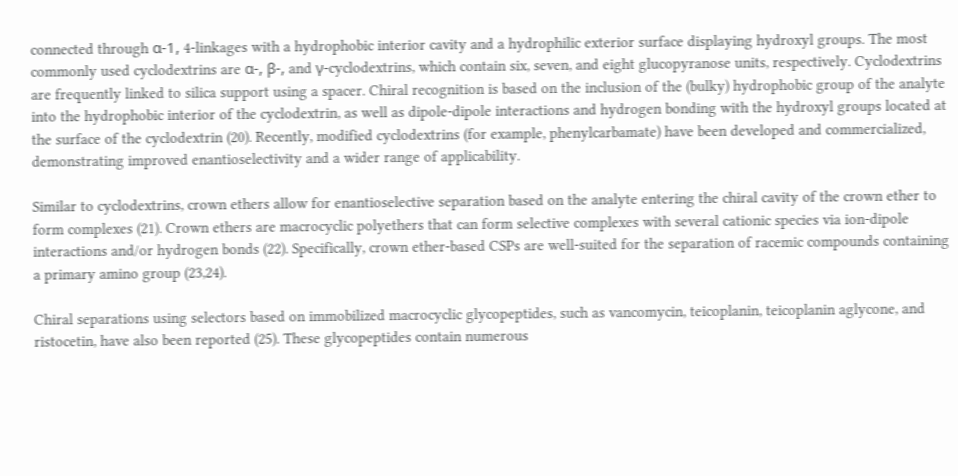connected through α-1, 4-linkages with a hydrophobic interior cavity and a hydrophilic exterior surface displaying hydroxyl groups. The most commonly used cyclodextrins are α-, β-, and γ-cyclodextrins, which contain six, seven, and eight glucopyranose units, respectively. Cyclodextrins are frequently linked to silica support using a spacer. Chiral recognition is based on the inclusion of the (bulky) hydrophobic group of the analyte into the hydrophobic interior of the cyclodextrin, as well as dipole-dipole interactions and hydrogen bonding with the hydroxyl groups located at the surface of the cyclodextrin (20). Recently, modified cyclodextrins (for example, phenylcarbamate) have been developed and commercialized, demonstrating improved enantioselectivity and a wider range of applicability.

Similar to cyclodextrins, crown ethers allow for enantioselective separation based on the analyte entering the chiral cavity of the crown ether to form complexes (21). Crown ethers are macrocyclic polyethers that can form selective complexes with several cationic species via ion-dipole interactions and/or hydrogen bonds (22). Specifically, crown ether-based CSPs are well-suited for the separation of racemic compounds containing a primary amino group (23,24).

Chiral separations using selectors based on immobilized macrocyclic glycopeptides, such as vancomycin, teicoplanin, teicoplanin aglycone, and ristocetin, have also been reported (25). These glycopeptides contain numerous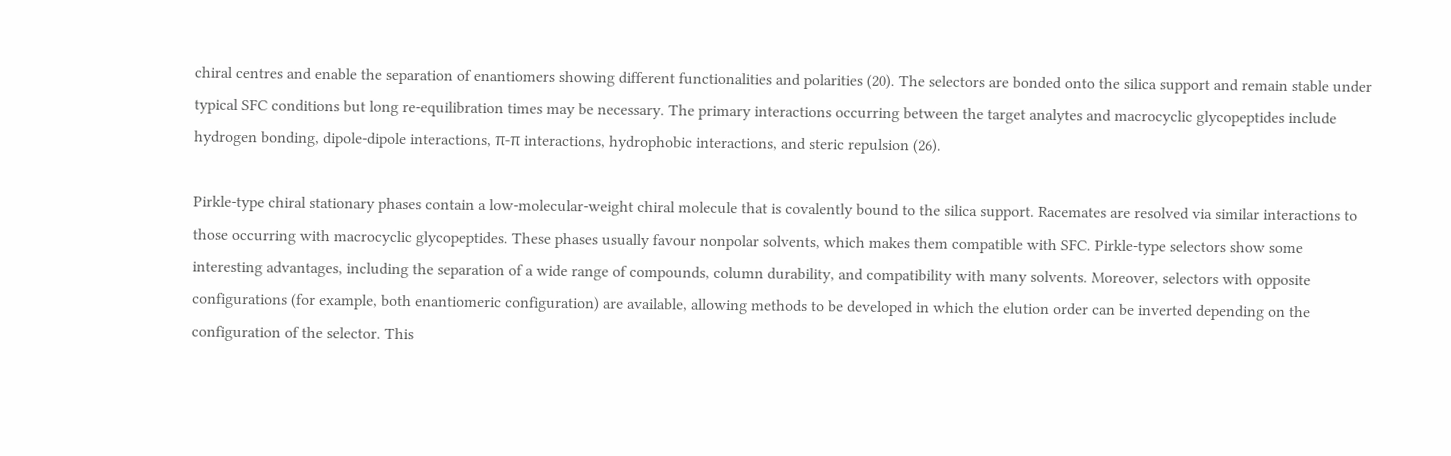chiral centres and enable the separation of enantiomers showing different functionalities and polarities (20). The selectors are bonded onto the silica support and remain stable under typical SFC conditions but long re-equilibration times may be necessary. The primary interactions occurring between the target analytes and macrocyclic glycopeptides include hydrogen bonding, dipole-dipole interactions, π-π interactions, hydrophobic interactions, and steric repulsion (26).

Pirkle-type chiral stationary phases contain a low-molecular-weight chiral molecule that is covalently bound to the silica support. Racemates are resolved via similar interactions to those occurring with macrocyclic glycopeptides. These phases usually favour nonpolar solvents, which makes them compatible with SFC. Pirkle-type selectors show some interesting advantages, including the separation of a wide range of compounds, column durability, and compatibility with many solvents. Moreover, selectors with opposite configurations (for example, both enantiomeric configuration) are available, allowing methods to be developed in which the elution order can be inverted depending on the configuration of the selector. This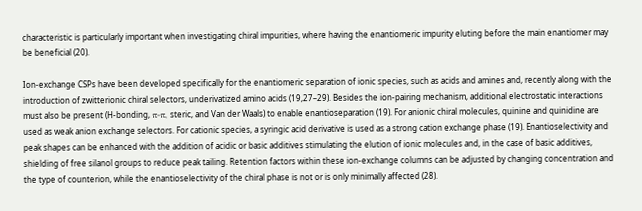characteristic is particularly important when investigating chiral impurities, where having the enantiomeric impurity eluting before the main enantiomer may be beneficial (20).

Ion-exchange CSPs have been developed specifically for the enantiomeric separation of ionic species, such as acids and amines and, recently along with the introduction of zwitterionic chiral selectors, underivatized amino acids (19,27–29). Besides the ion-pairing mechanism, additional electrostatic interactions must also be present (H-bonding, π-π, steric, and Van der Waals) to enable enantioseparation (19). For anionic chiral molecules, quinine and quinidine are used as weak anion exchange selectors. For cationic species, a syringic acid derivative is used as a strong cation exchange phase (19). Enantioselectivity and peak shapes can be enhanced with the addition of acidic or basic additives stimulating the elution of ionic molecules and, in the case of basic additives, shielding of free silanol groups to reduce peak tailing. Retention factors within these ion-exchange columns can be adjusted by changing concentration and the type of counterion, while the enantioselectivity of the chiral phase is not or is only minimally affected (28).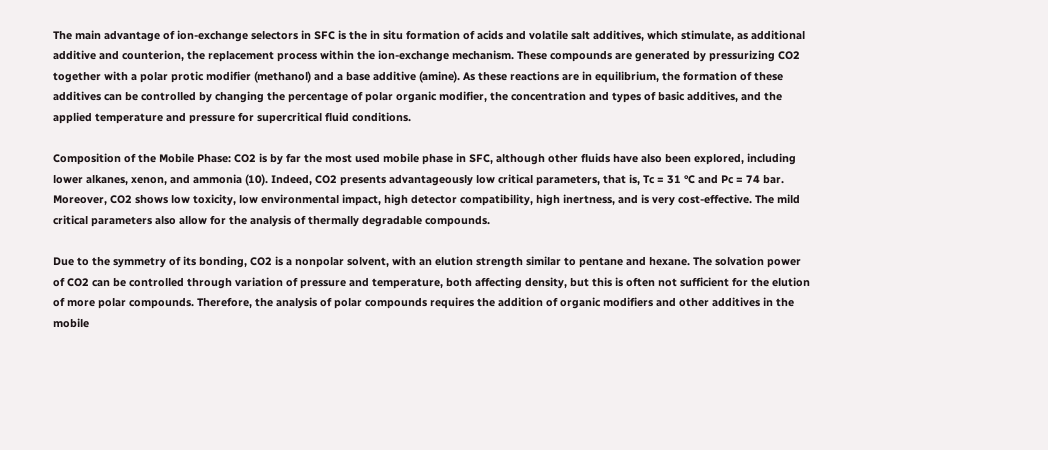The main advantage of ion-exchange selectors in SFC is the in situ formation of acids and volatile salt additives, which stimulate, as additional additive and counterion, the replacement process within the ion-exchange mechanism. These compounds are generated by pressurizing CO2 together with a polar protic modifier (methanol) and a base additive (amine). As these reactions are in equilibrium, the formation of these additives can be controlled by changing the percentage of polar organic modifier, the concentration and types of basic additives, and the applied temperature and pressure for supercritical fluid conditions.

Composition of the Mobile Phase: CO2 is by far the most used mobile phase in SFC, although other fluids have also been explored, including lower alkanes, xenon, and ammonia (10). Indeed, CO2 presents advantageously low critical parameters, that is, Tc = 31 °C and Pc = 74 bar. Moreover, CO2 shows low toxicity, low environmental impact, high detector compatibility, high inertness, and is very cost-effective. The mild critical parameters also allow for the analysis of thermally degradable compounds.

Due to the symmetry of its bonding, CO2 is a nonpolar solvent, with an elution strength similar to pentane and hexane. The solvation power of CO2 can be controlled through variation of pressure and temperature, both affecting density, but this is often not sufficient for the elution of more polar compounds. Therefore, the analysis of polar compounds requires the addition of organic modifiers and other additives in the mobile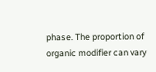phase. The proportion of organic modifier can vary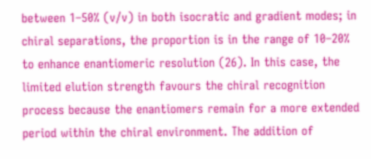between 1–50% (v/v) in both isocratic and gradient modes; in chiral separations, the proportion is in the range of 10–20% to enhance enantiomeric resolution (26). In this case, the limited elution strength favours the chiral recognition process because the enantiomers remain for a more extended period within the chiral environment. The addition of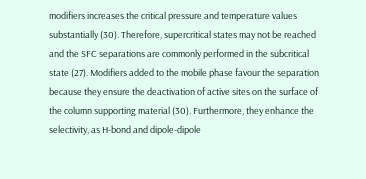modifiers increases the critical pressure and temperature values substantially (30). Therefore, supercritical states may not be reached and the SFC separations are commonly performed in the subcritical state (27). Modifiers added to the mobile phase favour the separation because they ensure the deactivation of active sites on the surface of the column supporting material (30). Furthermore, they enhance the selectivity, as H-bond and dipole-dipole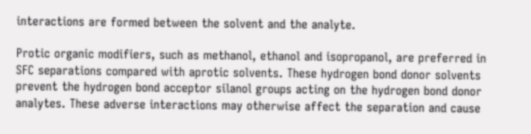interactions are formed between the solvent and the analyte.

Protic organic modifiers, such as methanol, ethanol and isopropanol, are preferred in SFC separations compared with aprotic solvents. These hydrogen bond donor solvents prevent the hydrogen bond acceptor silanol groups acting on the hydrogen bond donor analytes. These adverse interactions may otherwise affect the separation and cause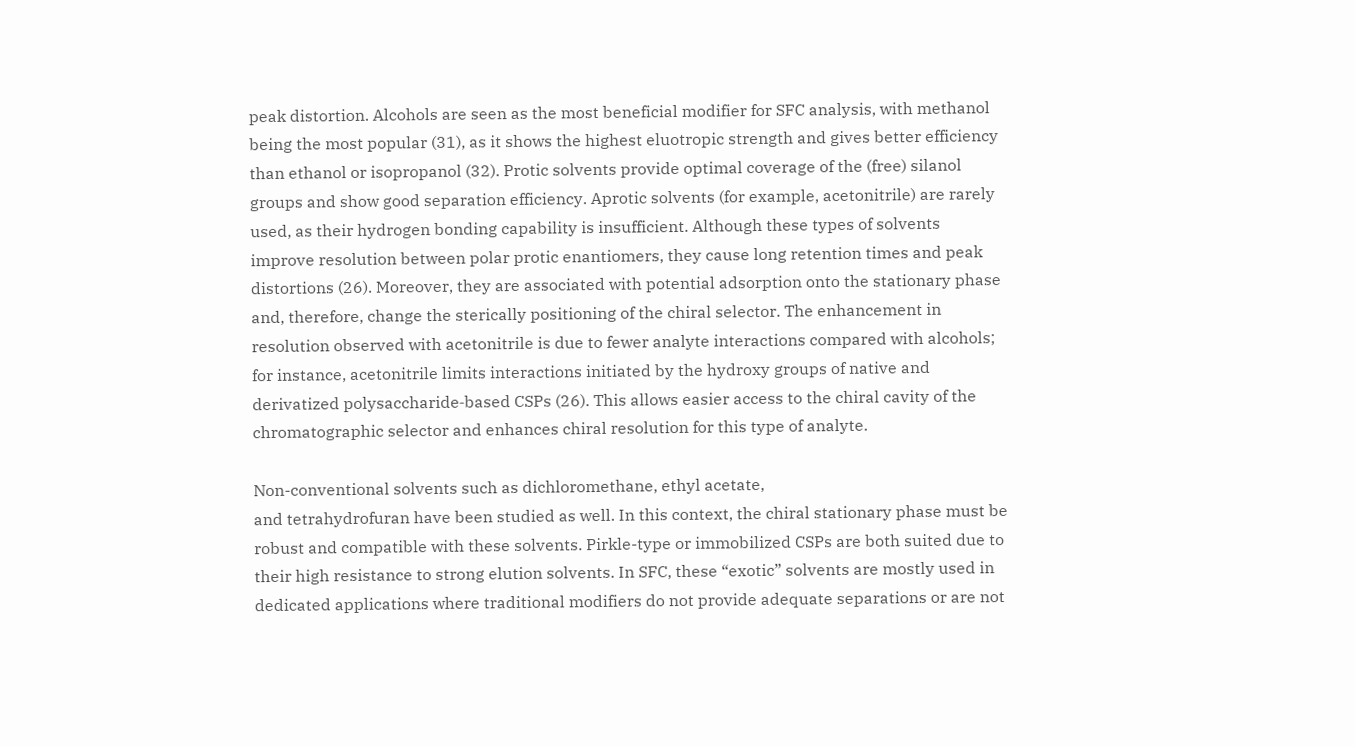peak distortion. Alcohols are seen as the most beneficial modifier for SFC analysis, with methanol being the most popular (31), as it shows the highest eluotropic strength and gives better efficiency than ethanol or isopropanol (32). Protic solvents provide optimal coverage of the (free) silanol groups and show good separation efficiency. Aprotic solvents (for example, acetonitrile) are rarely used, as their hydrogen bonding capability is insufficient. Although these types of solvents improve resolution between polar protic enantiomers, they cause long retention times and peak distortions (26). Moreover, they are associated with potential adsorption onto the stationary phase and, therefore, change the sterically positioning of the chiral selector. The enhancement in resolution observed with acetonitrile is due to fewer analyte interactions compared with alcohols; for instance, acetonitrile limits interactions initiated by the hydroxy groups of native and derivatized polysaccharide‑based CSPs (26). This allows easier access to the chiral cavity of the chromatographic selector and enhances chiral resolution for this type of analyte.

Non-conventional solvents such as dichloromethane, ethyl acetate,
and tetrahydrofuran have been studied as well. In this context, the chiral stationary phase must be robust and compatible with these solvents. Pirkle-type or immobilized CSPs are both suited due to their high resistance to strong elution solvents. In SFC, these “exotic” solvents are mostly used in dedicated applications where traditional modifiers do not provide adequate separations or are not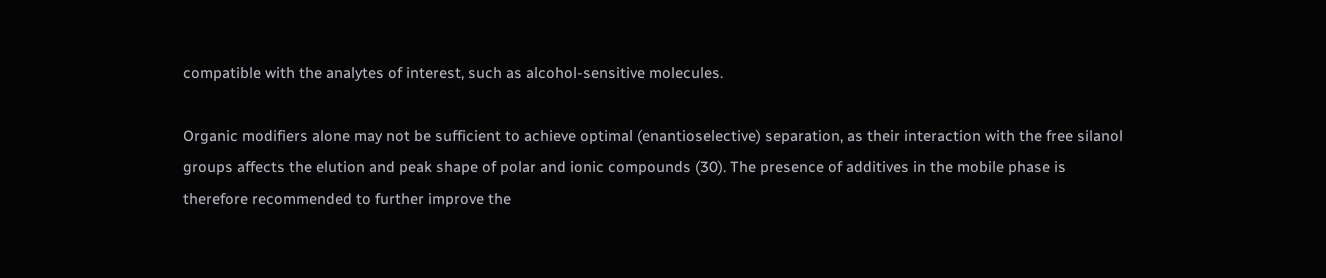compatible with the analytes of interest, such as alcohol-sensitive molecules.

Organic modifiers alone may not be sufficient to achieve optimal (enantioselective) separation, as their interaction with the free silanol groups affects the elution and peak shape of polar and ionic compounds (30). The presence of additives in the mobile phase is therefore recommended to further improve the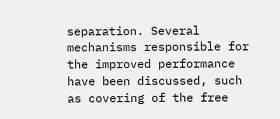separation. Several mechanisms responsible for the improved performance have been discussed, such as covering of the free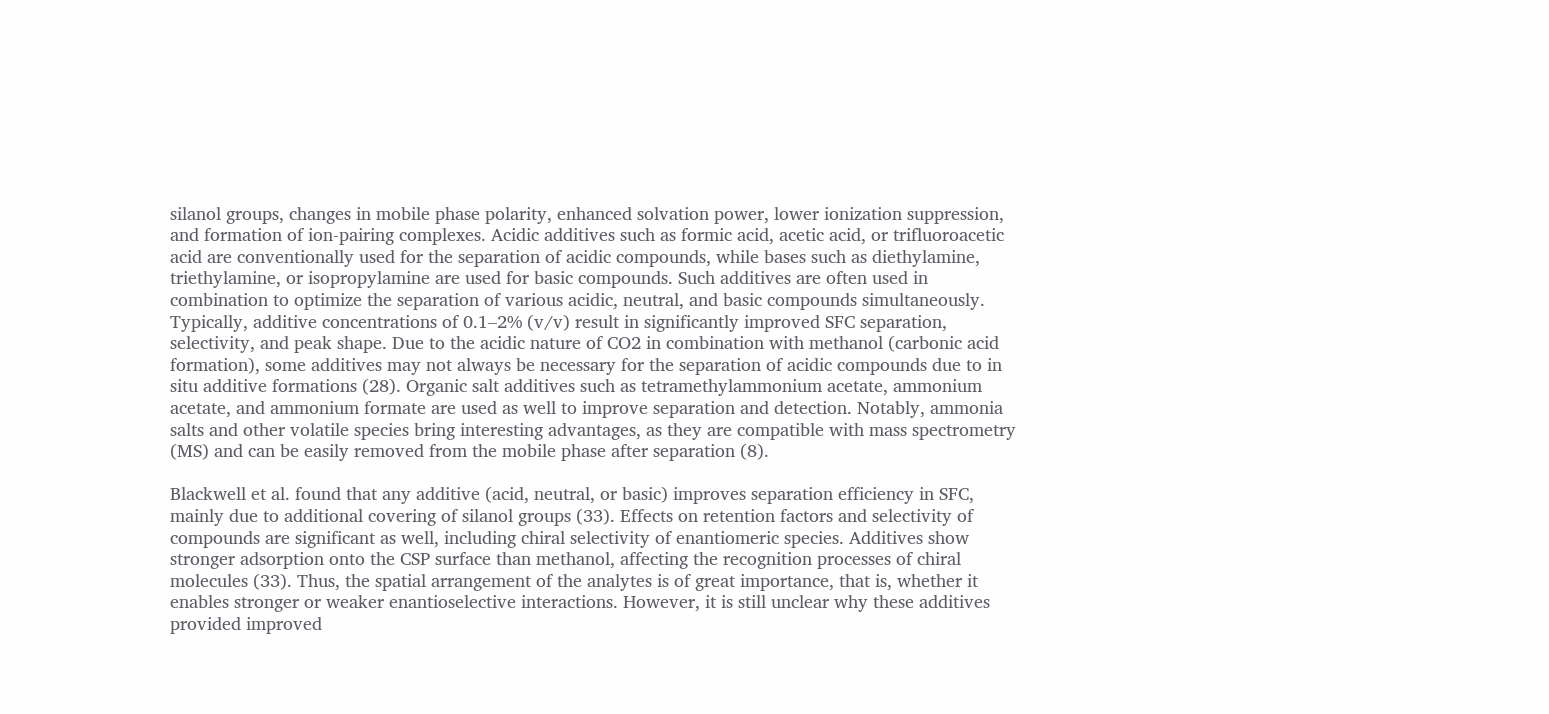silanol groups, changes in mobile phase polarity, enhanced solvation power, lower ionization suppression, and formation of ion-pairing complexes. Acidic additives such as formic acid, acetic acid, or trifluoroacetic acid are conventionally used for the separation of acidic compounds, while bases such as diethylamine, triethylamine, or isopropylamine are used for basic compounds. Such additives are often used in combination to optimize the separation of various acidic, neutral, and basic compounds simultaneously. Typically, additive concentrations of 0.1–2% (v/v) result in significantly improved SFC separation, selectivity, and peak shape. Due to the acidic nature of CO2 in combination with methanol (carbonic acid formation), some additives may not always be necessary for the separation of acidic compounds due to in situ additive formations (28). Organic salt additives such as tetramethylammonium acetate, ammonium acetate, and ammonium formate are used as well to improve separation and detection. Notably, ammonia salts and other volatile species bring interesting advantages, as they are compatible with mass spectrometry (MS) and can be easily removed from the mobile phase after separation (8).

Blackwell et al. found that any additive (acid, neutral, or basic) improves separation efficiency in SFC, mainly due to additional covering of silanol groups (33). Effects on retention factors and selectivity of compounds are significant as well, including chiral selectivity of enantiomeric species. Additives show stronger adsorption onto the CSP surface than methanol, affecting the recognition processes of chiral molecules (33). Thus, the spatial arrangement of the analytes is of great importance, that is, whether it enables stronger or weaker enantioselective interactions. However, it is still unclear why these additives provided improved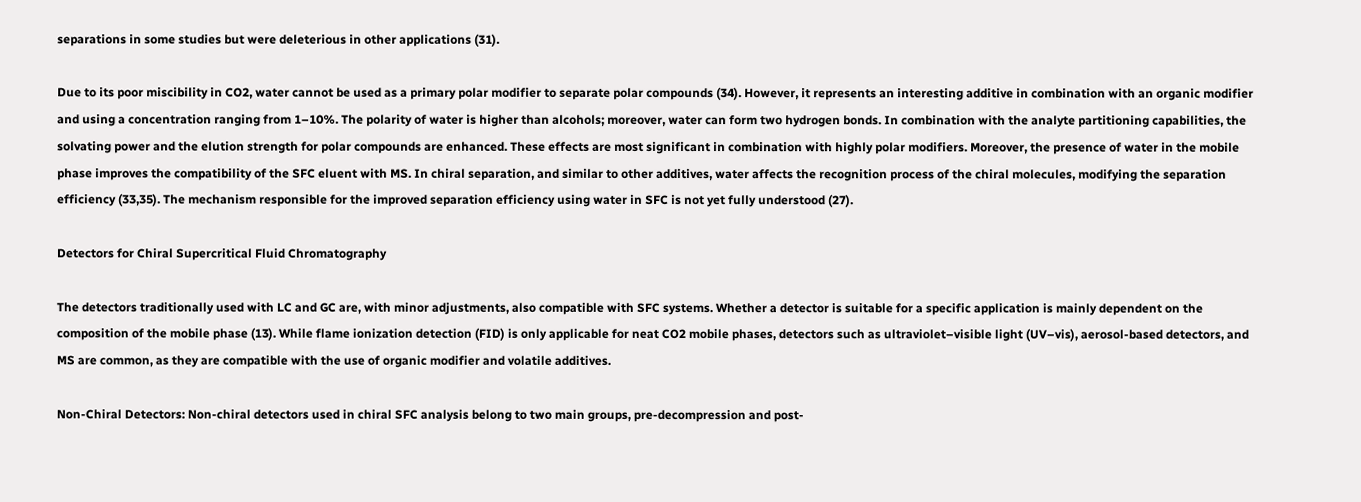separations in some studies but were deleterious in other applications (31).

Due to its poor miscibility in CO2, water cannot be used as a primary polar modifier to separate polar compounds (34). However, it represents an interesting additive in combination with an organic modifier and using a concentration ranging from 1–10%. The polarity of water is higher than alcohols; moreover, water can form two hydrogen bonds. In combination with the analyte partitioning capabilities, the solvating power and the elution strength for polar compounds are enhanced. These effects are most significant in combination with highly polar modifiers. Moreover, the presence of water in the mobile phase improves the compatibility of the SFC eluent with MS. In chiral separation, and similar to other additives, water affects the recognition process of the chiral molecules, modifying the separation efficiency (33,35). The mechanism responsible for the improved separation efficiency using water in SFC is not yet fully understood (27).

Detectors for Chiral Supercritical Fluid Chromatography

The detectors traditionally used with LC and GC are, with minor adjustments, also compatible with SFC systems. Whether a detector is suitable for a specific application is mainly dependent on the composition of the mobile phase (13). While flame ionization detection (FID) is only applicable for neat CO2 mobile phases, detectors such as ultraviolet–visible light (UV–vis), aerosol-based detectors, and MS are common, as they are compatible with the use of organic modifier and volatile additives.

Non-Chiral Detectors: Non-chiral detectors used in chiral SFC analysis belong to two main groups, pre-decompression and post-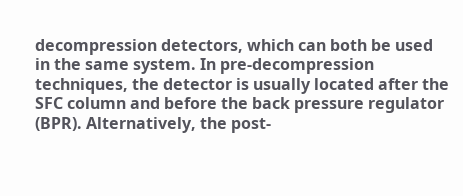decompression detectors, which can both be used in the same system. In pre-decompression techniques, the detector is usually located after the SFC column and before the back pressure regulator (BPR). Alternatively, the post-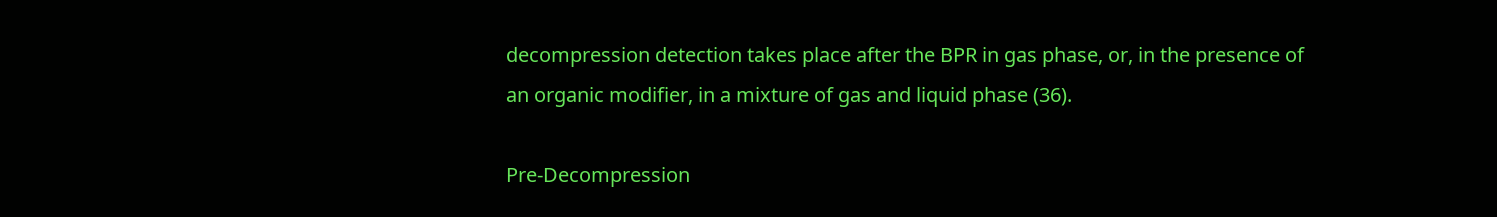decompression detection takes place after the BPR in gas phase, or, in the presence of an organic modifier, in a mixture of gas and liquid phase (36).

Pre-Decompression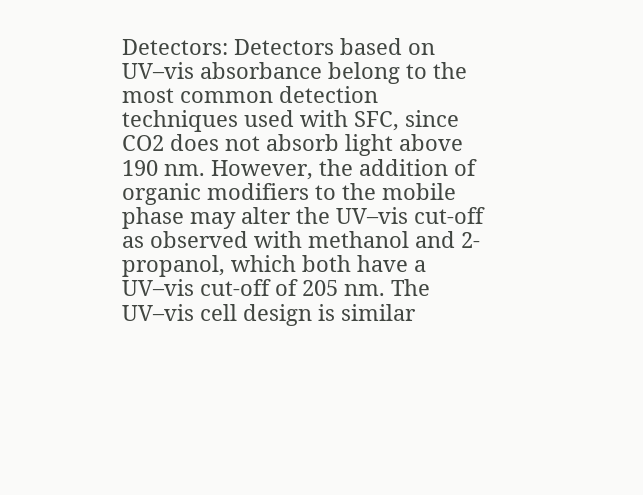Detectors: Detectors based on UV–vis absorbance belong to the most common detection techniques used with SFC, since CO2 does not absorb light above 190 nm. However, the addition of organic modifiers to the mobile phase may alter the UV–vis cut-off as observed with methanol and 2-propanol, which both have a UV–vis cut-off of 205 nm. The UV–vis cell design is similar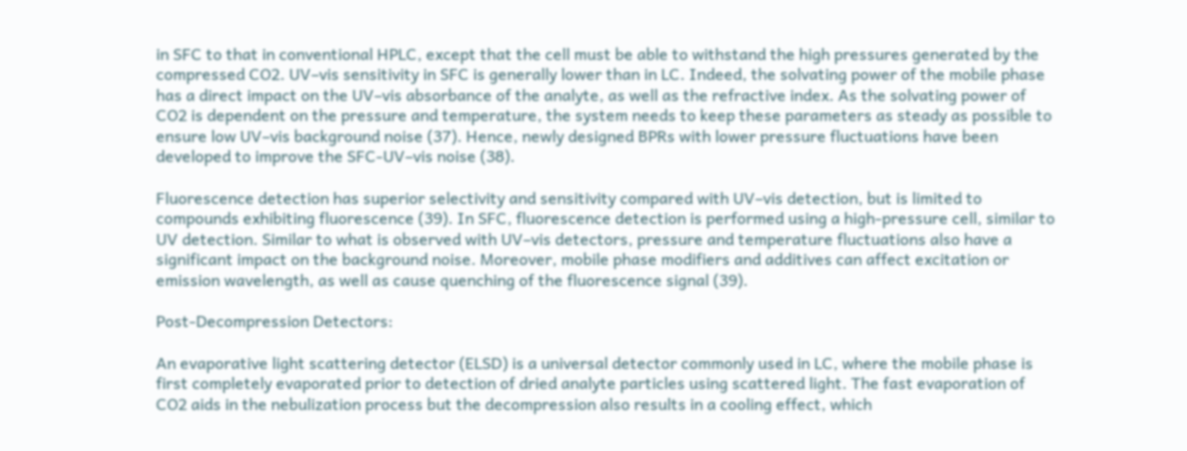in SFC to that in conventional HPLC, except that the cell must be able to withstand the high pressures generated by the compressed CO2. UV–vis sensitivity in SFC is generally lower than in LC. Indeed, the solvating power of the mobile phase has a direct impact on the UV–vis absorbance of the analyte, as well as the refractive index. As the solvating power of CO2 is dependent on the pressure and temperature, the system needs to keep these parameters as steady as possible to ensure low UV–vis background noise (37). Hence, newly designed BPRs with lower pressure fluctuations have been developed to improve the SFC-UV–vis noise (38).

Fluorescence detection has superior selectivity and sensitivity compared with UV–vis detection, but is limited to compounds exhibiting fluorescence (39). In SFC, fluorescence detection is performed using a high-pressure cell, similar to UV detection. Similar to what is observed with UV–vis detectors, pressure and temperature fluctuations also have a significant impact on the background noise. Moreover, mobile phase modifiers and additives can affect excitation or emission wavelength, as well as cause quenching of the fluorescence signal (39).

Post-Decompression Detectors:

An evaporative light scattering detector (ELSD) is a universal detector commonly used in LC, where the mobile phase is first completely evaporated prior to detection of dried analyte particles using scattered light. The fast evaporation of CO2 aids in the nebulization process but the decompression also results in a cooling effect, which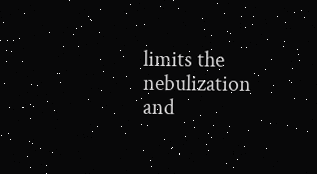limits the nebulization and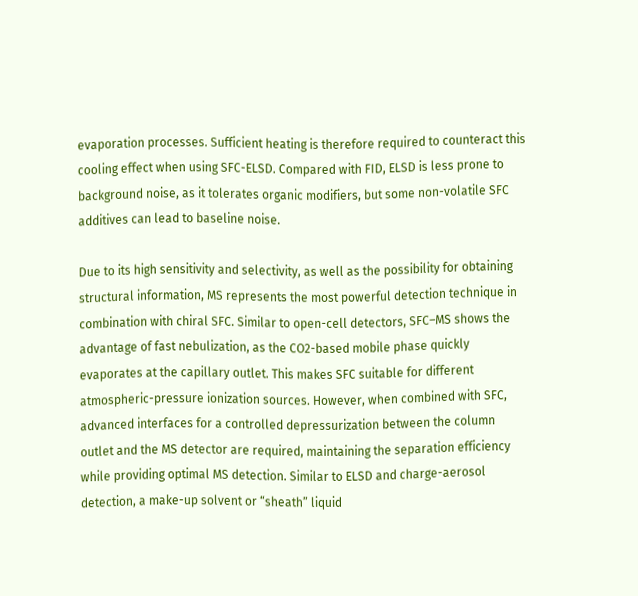evaporation processes. Sufficient heating is therefore required to counteract this cooling effect when using SFC-ELSD. Compared with FID, ELSD is less prone to background noise, as it tolerates organic modifiers, but some non-volatile SFC additives can lead to baseline noise.

Due to its high sensitivity and selectivity, as well as the possibility for obtaining structural information, MS represents the most powerful detection technique in combination with chiral SFC. Similar to open-cell detectors, SFC–MS shows the advantage of fast nebulization, as the CO2-based mobile phase quickly evaporates at the capillary outlet. This makes SFC suitable for different atmospheric-pressure ionization sources. However, when combined with SFC, advanced interfaces for a controlled depressurization between the column outlet and the MS detector are required, maintaining the separation efficiency while providing optimal MS detection. Similar to ELSD and charge-aerosol detection, a make-up solvent or “sheath” liquid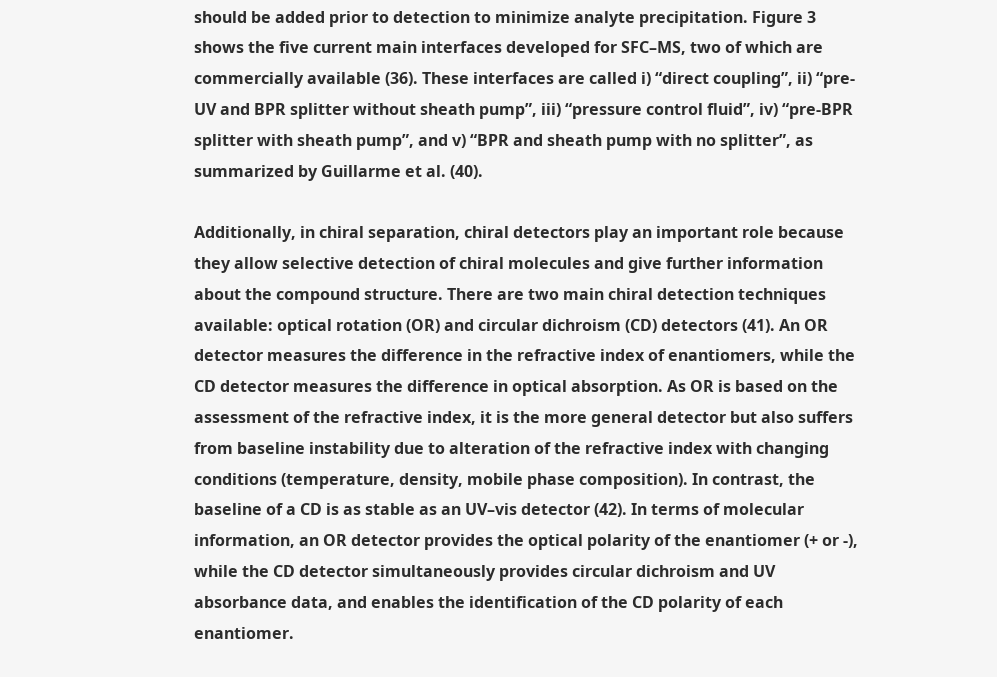should be added prior to detection to minimize analyte precipitation. Figure 3 shows the five current main interfaces developed for SFC–MS, two of which are commercially available (36). These interfaces are called i) “direct coupling”, ii) “pre-UV and BPR splitter without sheath pump”, iii) “pressure control fluid”, iv) “pre-BPR splitter with sheath pump”, and v) “BPR and sheath pump with no splitter”, as summarized by Guillarme et al. (40).

Additionally, in chiral separation, chiral detectors play an important role because they allow selective detection of chiral molecules and give further information about the compound structure. There are two main chiral detection techniques available: optical rotation (OR) and circular dichroism (CD) detectors (41). An OR detector measures the difference in the refractive index of enantiomers, while the CD detector measures the difference in optical absorption. As OR is based on the assessment of the refractive index, it is the more general detector but also suffers from baseline instability due to alteration of the refractive index with changing conditions (temperature, density, mobile phase composition). In contrast, the baseline of a CD is as stable as an UV–vis detector (42). In terms of molecular information, an OR detector provides the optical polarity of the enantiomer (+ or -), while the CD detector simultaneously provides circular dichroism and UV absorbance data, and enables the identification of the CD polarity of each enantiomer.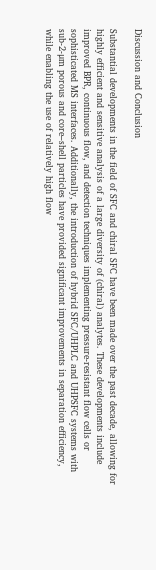Discussion and Conclusion

Substantial developments in the field of SFC and chiral SFC have been made over the past decade, allowing for highly efficient and sensitive analysis of a large diversity of (chiral) analytes. These developments include improved BPR, continuous flow, and detection techniques implementing pressure-resistant flow cells or sophisticated MS interfaces. Additionally, the introduction of hybrid SFC/UHPLC and UHPSFC systems with sub-2-μm porous and core–shell particles have provided significant improvements in separation efficiency, while enabling the use of relatively high flow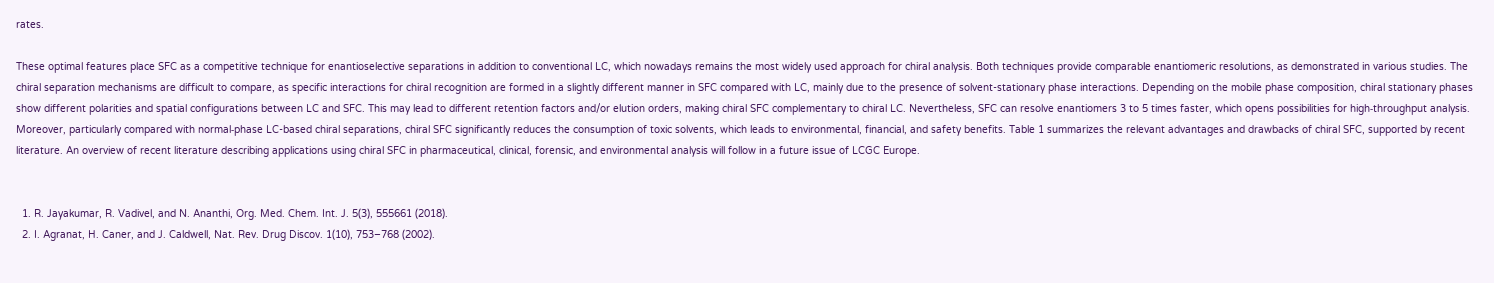rates.

These optimal features place SFC as a competitive technique for enantioselective separations in addition to conventional LC, which nowadays remains the most widely used approach for chiral analysis. Both techniques provide comparable enantiomeric resolutions, as demonstrated in various studies. The chiral separation mechanisms are difficult to compare, as specific interactions for chiral recognition are formed in a slightly different manner in SFC compared with LC, mainly due to the presence of solvent-stationary phase interactions. Depending on the mobile phase composition, chiral stationary phases show different polarities and spatial configurations between LC and SFC. This may lead to different retention factors and/or elution orders, making chiral SFC complementary to chiral LC. Nevertheless, SFC can resolve enantiomers 3 to 5 times faster, which opens possibilities for high‑throughput analysis. Moreover, particularly compared with normal‑phase LC-based chiral separations, chiral SFC significantly reduces the consumption of toxic solvents, which leads to environmental, financial, and safety benefits. Table 1 summarizes the relevant advantages and drawbacks of chiral SFC, supported by recent literature. An overview of recent literature describing applications using chiral SFC in pharmaceutical, clinical, forensic, and environmental analysis will follow in a future issue of LCGC Europe.


  1. R. Jayakumar, R. Vadivel, and N. Ananthi, Org. Med. Chem. Int. J. 5(3), 555661 (2018).
  2. I. Agranat, H. Caner, and J. Caldwell, Nat. Rev. Drug Discov. 1(10), 753–768 (2002).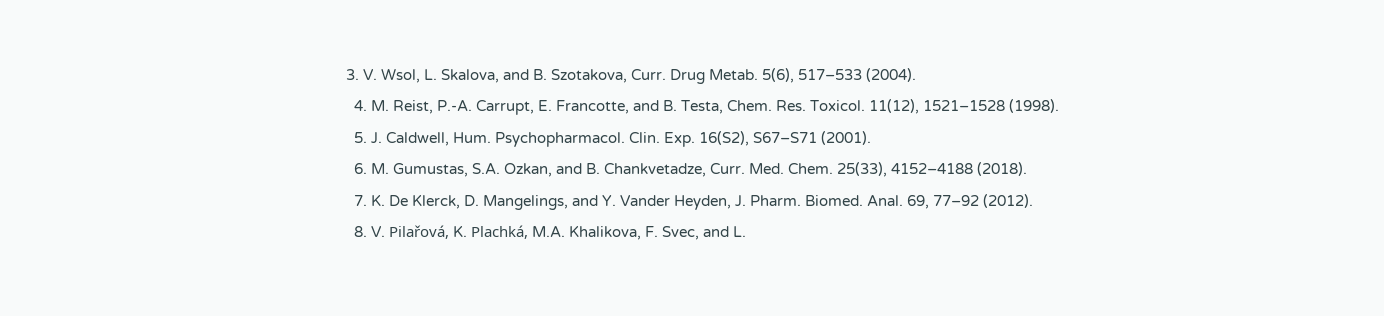3. V. Wsol, L. Skalova, and B. Szotakova, Curr. Drug Metab. 5(6), 517–533 (2004).
  4. M. Reist, P.-A. Carrupt, E. Francotte, and B. Testa, Chem. Res. Toxicol. 11(12), 1521–1528 (1998).
  5. J. Caldwell, Hum. Psychopharmacol. Clin. Exp. 16(S2), S67–S71 (2001).
  6. M. Gumustas, S.A. Ozkan, and B. Chankvetadze, Curr. Med. Chem. 25(33), 4152–4188 (2018).
  7. K. De Klerck, D. Mangelings, and Y. Vander Heyden, J. Pharm. Biomed. Anal. 69, 77–92 (2012).
  8. V. Pilařová, K. Plachká, M.A. Khalikova, F. Svec, and L.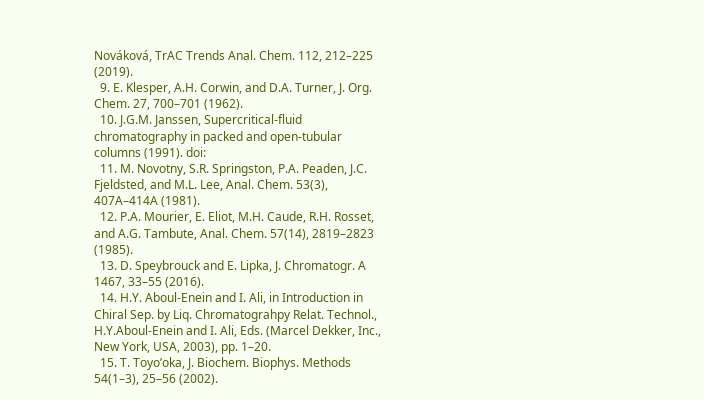Nováková, TrAC Trends Anal. Chem. 112, 212–225 (2019).
  9. E. Klesper, A.H. Corwin, and D.A. Turner, J. Org. Chem. 27, 700–701 (1962).
  10. J.G.M. Janssen, Supercritical-fluid chromatography in packed and open-tubular columns (1991). doi:
  11. M. Novotny, S.R. Springston, P.A. Peaden, J.C. Fjeldsted, and M.L. Lee, Anal. Chem. 53(3), 407A–414A (1981).
  12. P.A. Mourier, E. Eliot, M.H. Caude, R.H. Rosset, and A.G. Tambute, Anal. Chem. 57(14), 2819–2823 (1985).
  13. D. Speybrouck and E. Lipka, J. Chromatogr. A 1467, 33–55 (2016).
  14. H.Y. Aboul-Enein and I. Ali, in Introduction in Chiral Sep. by Liq. Chromatograhpy Relat. Technol., H.Y.Aboul-Enein and I. Ali, Eds. (Marcel Dekker, Inc., New York, USA, 2003), pp. 1–20.
  15. T. Toyo’oka, J. Biochem. Biophys. Methods 54(1–3), 25–56 (2002).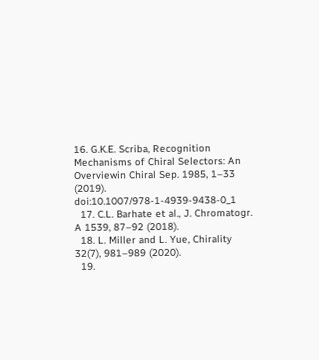16. G.K.E. Scriba, Recognition Mechanisms of Chiral Selectors: An Overviewin Chiral Sep. 1985, 1–33 (2019). doi:10.1007/978-1-4939-9438-0_1
  17. C.L. Barhate et al., J. Chromatogr. A 1539, 87–92 (2018).
  18. L. Miller and L. Yue, Chirality 32(7), 981–989 (2020).
  19.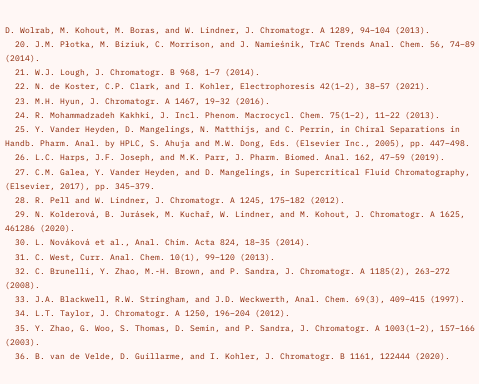D. Wolrab, M. Kohout, M. Boras, and W. Lindner, J. Chromatogr. A 1289, 94–104 (2013).
  20. J.M. Płotka, M. Biziuk, C. Morrison, and J. Namieśnik, TrAC Trends Anal. Chem. 56, 74–89 (2014).
  21. W.J. Lough, J. Chromatogr. B 968, 1–7 (2014).
  22. N. de Koster, C.P. Clark, and I. Kohler, Electrophoresis 42(1–2), 38–57 (2021).
  23. M.H. Hyun, J. Chromatogr. A 1467, 19–32 (2016).
  24. R. Mohammadzadeh Kakhki, J. Incl. Phenom. Macrocycl. Chem. 75(1–2), 11–22 (2013).
  25. Y. Vander Heyden, D. Mangelings, N. Matthijs, and C. Perrin, in Chiral Separations in Handb. Pharm. Anal. by HPLC, S. Ahuja and M.W. Dong, Eds. (Elsevier Inc., 2005), pp. 447–498.
  26. L.C. Harps, J.F. Joseph, and M.K. Parr, J. Pharm. Biomed. Anal. 162, 47–59 (2019).
  27. C.M. Galea, Y. Vander Heyden, and D. Mangelings, in Supercritical Fluid Chromatography, (Elsevier, 2017), pp. 345–379.
  28. R. Pell and W. Lindner, J. Chromatogr. A 1245, 175–182 (2012).
  29. N. Kolderová, B. Jurásek, M. Kuchař, W. Lindner, and M. Kohout, J. Chromatogr. A 1625, 461286 (2020).
  30. L. Nováková et al., Anal. Chim. Acta 824, 18–35 (2014).
  31. C. West, Curr. Anal. Chem. 10(1), 99–120 (2013).
  32. C. Brunelli, Y. Zhao, M.-H. Brown, and P. Sandra, J. Chromatogr. A 1185(2), 263–272 (2008).
  33. J.A. Blackwell, R.W. Stringham, and J.D. Weckwerth, Anal. Chem. 69(3), 409–415 (1997).
  34. L.T. Taylor, J. Chromatogr. A 1250, 196–204 (2012).
  35. Y. Zhao, G. Woo, S. Thomas, D. Semin, and P. Sandra, J. Chromatogr. A 1003(1–2), 157–166 (2003).
  36. B. van de Velde, D. Guillarme, and I. Kohler, J. Chromatogr. B 1161, 122444 (2020).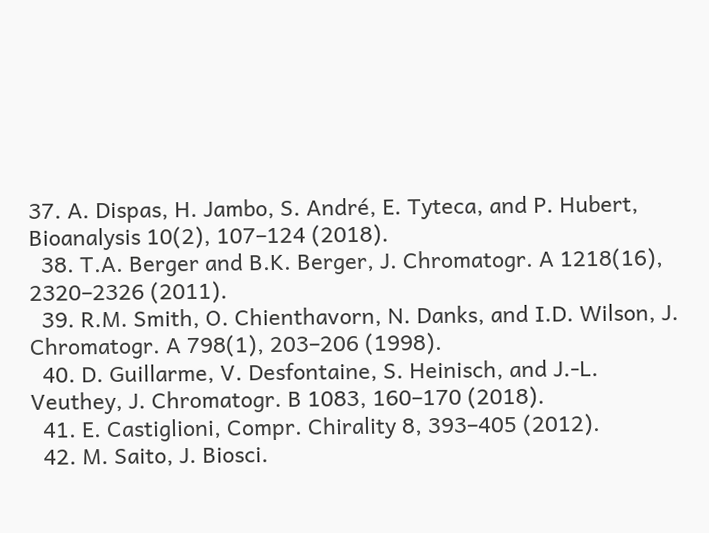37. A. Dispas, H. Jambo, S. André, E. Tyteca, and P. Hubert, Bioanalysis 10(2), 107–124 (2018).
  38. T.A. Berger and B.K. Berger, J. Chromatogr. A 1218(16), 2320–2326 (2011).
  39. R.M. Smith, O. Chienthavorn, N. Danks, and I.D. Wilson, J. Chromatogr. A 798(1), 203–206 (1998).
  40. D. Guillarme, V. Desfontaine, S. Heinisch, and J.-L. Veuthey, J. Chromatogr. B 1083, 160–170 (2018).
  41. E. Castiglioni, Compr. Chirality 8, 393–405 (2012).
  42. M. Saito, J. Biosci.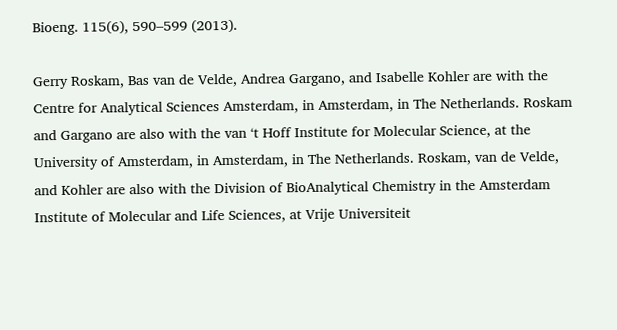Bioeng. 115(6), 590–599 (2013).

Gerry Roskam, Bas van de Velde, Andrea Gargano, and Isabelle Kohler are with the Centre for Analytical Sciences Amsterdam, in Amsterdam, in The Netherlands. Roskam and Gargano are also with the van ‘t Hoff Institute for Molecular Science, at the University of Amsterdam, in Amsterdam, in The Netherlands. Roskam, van de Velde, and Kohler are also with the Division of BioAnalytical Chemistry in the Amsterdam Institute of Molecular and Life Sciences, at Vrije Universiteit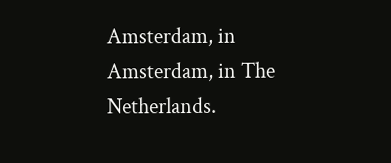Amsterdam, in Amsterdam, in The Netherlands.